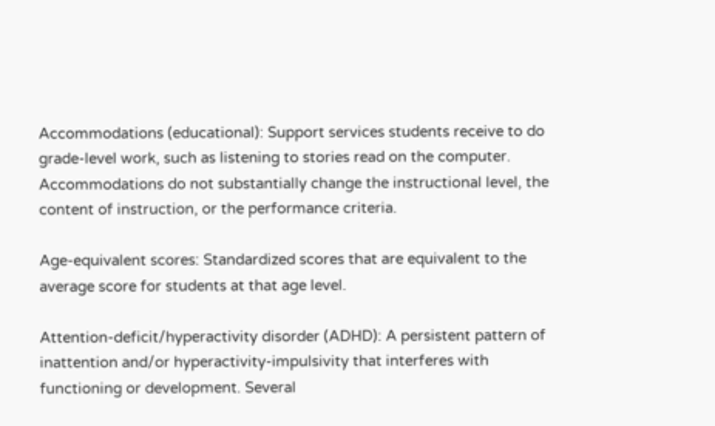Accommodations (educational): Support services students receive to do grade-level work, such as listening to stories read on the computer. Accommodations do not substantially change the instructional level, the content of instruction, or the performance criteria.

Age-equivalent scores: Standardized scores that are equivalent to the average score for students at that age level.

Attention-deficit/hyperactivity disorder (ADHD): A persistent pattern of inattention and/or hyperactivity-impulsivity that interferes with functioning or development. Several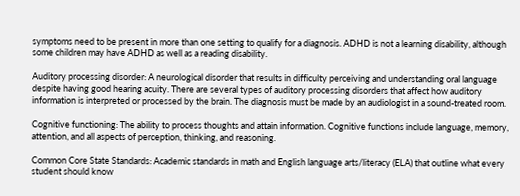symptoms need to be present in more than one setting to qualify for a diagnosis. ADHD is not a learning disability, although some children may have ADHD as well as a reading disability.

Auditory processing disorder: A neurological disorder that results in difficulty perceiving and understanding oral language despite having good hearing acuity. There are several types of auditory processing disorders that affect how auditory information is interpreted or processed by the brain. The diagnosis must be made by an audiologist in a sound-treated room.

Cognitive functioning: The ability to process thoughts and attain information. Cognitive functions include language, memory, attention, and all aspects of perception, thinking, and reasoning.

Common Core State Standards: Academic standards in math and English language arts/literacy (ELA) that outline what every student should know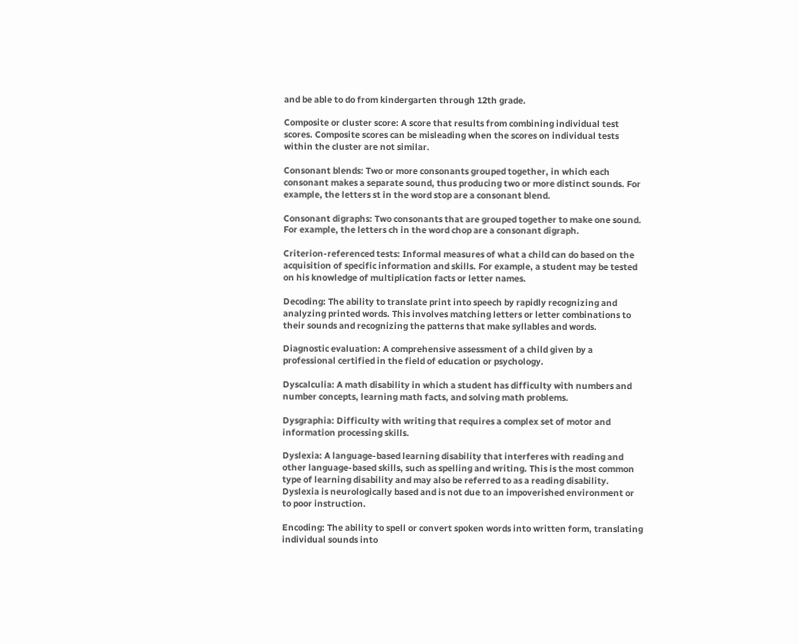and be able to do from kindergarten through 12th grade.

Composite or cluster score: A score that results from combining individual test scores. Composite scores can be misleading when the scores on individual tests within the cluster are not similar.

Consonant blends: Two or more consonants grouped together, in which each consonant makes a separate sound, thus producing two or more distinct sounds. For example, the letters st in the word stop are a consonant blend.

Consonant digraphs: Two consonants that are grouped together to make one sound. For example, the letters ch in the word chop are a consonant digraph.

Criterion-referenced tests: Informal measures of what a child can do based on the acquisition of specific information and skills. For example, a student may be tested on his knowledge of multiplication facts or letter names.

Decoding: The ability to translate print into speech by rapidly recognizing and analyzing printed words. This involves matching letters or letter combinations to their sounds and recognizing the patterns that make syllables and words.

Diagnostic evaluation: A comprehensive assessment of a child given by a professional certified in the field of education or psychology.

Dyscalculia: A math disability in which a student has difficulty with numbers and number concepts, learning math facts, and solving math problems.

Dysgraphia: Difficulty with writing that requires a complex set of motor and information processing skills.

Dyslexia: A language-based learning disability that interferes with reading and other language-based skills, such as spelling and writing. This is the most common type of learning disability and may also be referred to as a reading disability. Dyslexia is neurologically based and is not due to an impoverished environment or to poor instruction.

Encoding: The ability to spell or convert spoken words into written form, translating individual sounds into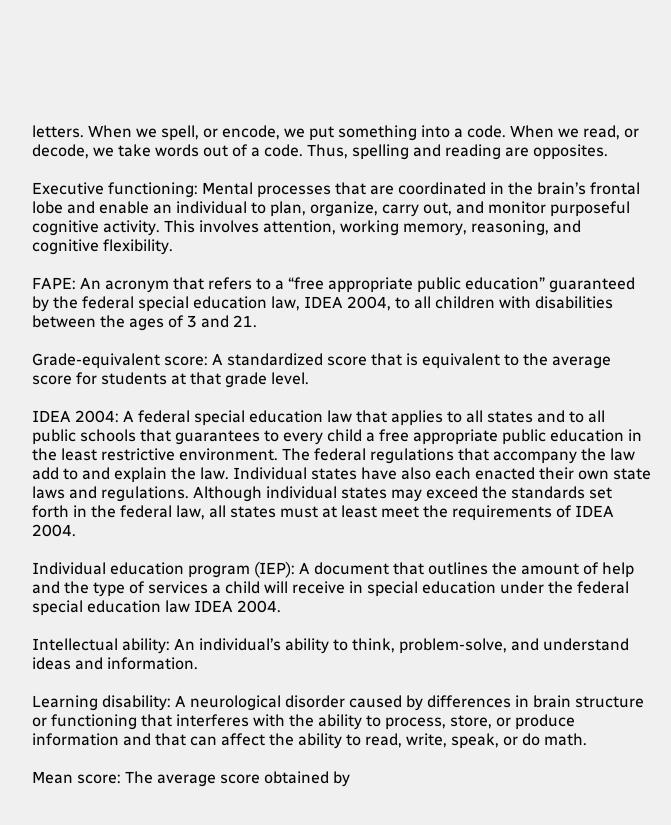letters. When we spell, or encode, we put something into a code. When we read, or decode, we take words out of a code. Thus, spelling and reading are opposites.

Executive functioning: Mental processes that are coordinated in the brain’s frontal lobe and enable an individual to plan, organize, carry out, and monitor purposeful cognitive activity. This involves attention, working memory, reasoning, and cognitive flexibility.

FAPE: An acronym that refers to a “free appropriate public education” guaranteed by the federal special education law, IDEA 2004, to all children with disabilities between the ages of 3 and 21.

Grade-equivalent score: A standardized score that is equivalent to the average score for students at that grade level.

IDEA 2004: A federal special education law that applies to all states and to all public schools that guarantees to every child a free appropriate public education in the least restrictive environment. The federal regulations that accompany the law add to and explain the law. Individual states have also each enacted their own state laws and regulations. Although individual states may exceed the standards set forth in the federal law, all states must at least meet the requirements of IDEA 2004.

Individual education program (IEP): A document that outlines the amount of help and the type of services a child will receive in special education under the federal special education law IDEA 2004.

Intellectual ability: An individual’s ability to think, problem-solve, and understand ideas and information.

Learning disability: A neurological disorder caused by differences in brain structure or functioning that interferes with the ability to process, store, or produce information and that can affect the ability to read, write, speak, or do math.

Mean score: The average score obtained by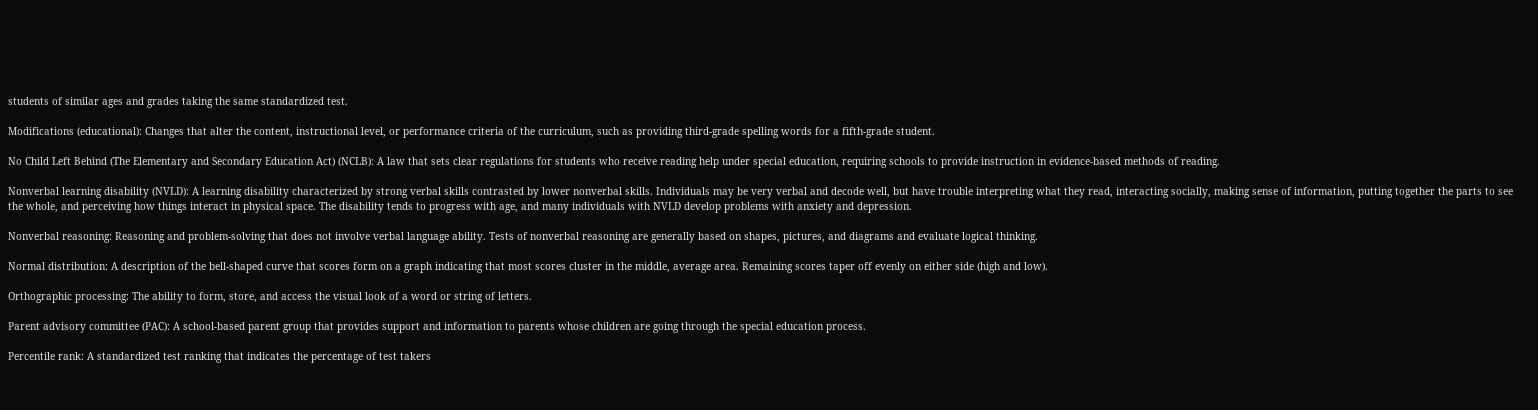students of similar ages and grades taking the same standardized test.

Modifications (educational): Changes that alter the content, instructional level, or performance criteria of the curriculum, such as providing third-grade spelling words for a fifth-grade student.

No Child Left Behind (The Elementary and Secondary Education Act) (NCLB): A law that sets clear regulations for students who receive reading help under special education, requiring schools to provide instruction in evidence-based methods of reading.

Nonverbal learning disability (NVLD): A learning disability characterized by strong verbal skills contrasted by lower nonverbal skills. Individuals may be very verbal and decode well, but have trouble interpreting what they read, interacting socially, making sense of information, putting together the parts to see the whole, and perceiving how things interact in physical space. The disability tends to progress with age, and many individuals with NVLD develop problems with anxiety and depression.

Nonverbal reasoning: Reasoning and problem-solving that does not involve verbal language ability. Tests of nonverbal reasoning are generally based on shapes, pictures, and diagrams and evaluate logical thinking.

Normal distribution: A description of the bell-shaped curve that scores form on a graph indicating that most scores cluster in the middle, average area. Remaining scores taper off evenly on either side (high and low).

Orthographic processing: The ability to form, store, and access the visual look of a word or string of letters.

Parent advisory committee (PAC): A school-based parent group that provides support and information to parents whose children are going through the special education process.

Percentile rank: A standardized test ranking that indicates the percentage of test takers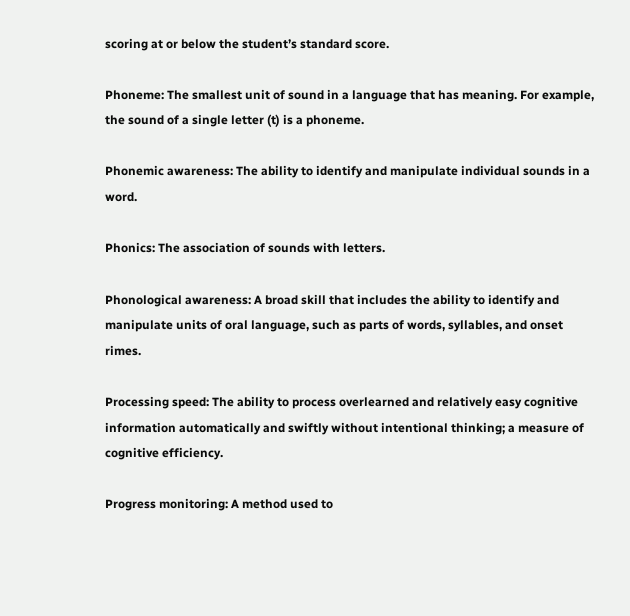scoring at or below the student’s standard score.

Phoneme: The smallest unit of sound in a language that has meaning. For example, the sound of a single letter (t) is a phoneme.

Phonemic awareness: The ability to identify and manipulate individual sounds in a word.

Phonics: The association of sounds with letters.

Phonological awareness: A broad skill that includes the ability to identify and manipulate units of oral language, such as parts of words, syllables, and onset rimes.

Processing speed: The ability to process overlearned and relatively easy cognitive information automatically and swiftly without intentional thinking; a measure of cognitive efficiency.

Progress monitoring: A method used to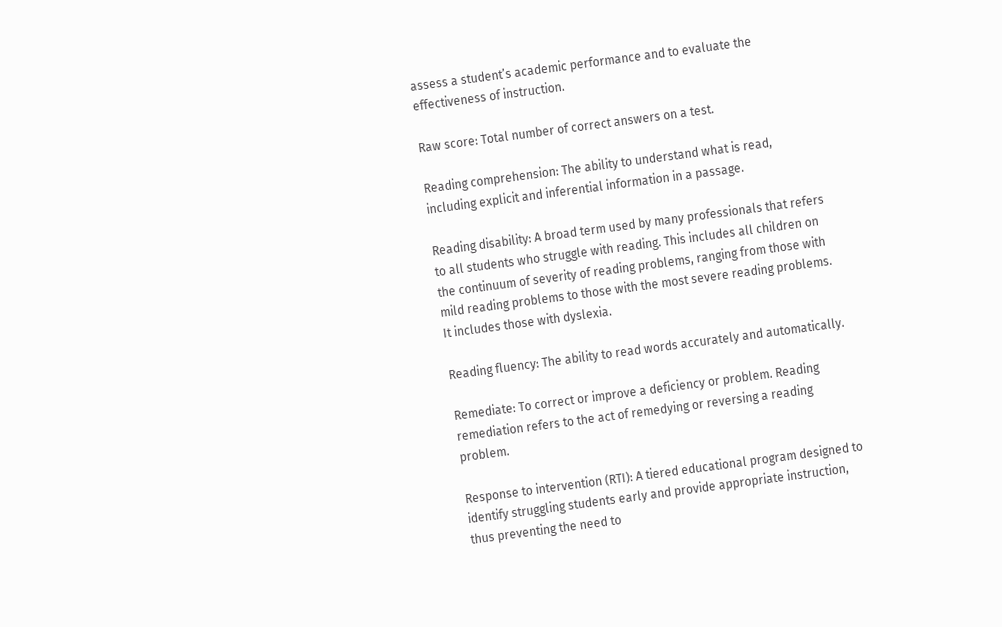assess a student’s academic performance and to evaluate the effectiveness of instruction.

Raw score: Total number of correct answers on a test.

Reading comprehension: The ability to understand what is read, including explicit and inferential information in a passage.

Reading disability: A broad term used by many professionals that refers to all students who struggle with reading. This includes all children on the continuum of severity of reading problems, ranging from those with mild reading problems to those with the most severe reading problems. It includes those with dyslexia.

Reading fluency: The ability to read words accurately and automatically.

Remediate: To correct or improve a deficiency or problem. Reading remediation refers to the act of remedying or reversing a reading problem.

Response to intervention (RTI): A tiered educational program designed to identify struggling students early and provide appropriate instruction, thus preventing the need to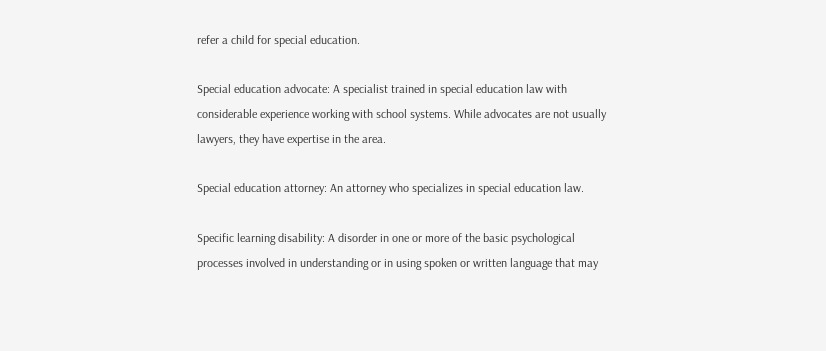refer a child for special education.

Special education advocate: A specialist trained in special education law with considerable experience working with school systems. While advocates are not usually lawyers, they have expertise in the area.

Special education attorney: An attorney who specializes in special education law.

Specific learning disability: A disorder in one or more of the basic psychological processes involved in understanding or in using spoken or written language that may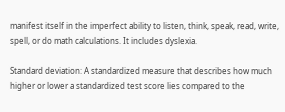manifest itself in the imperfect ability to listen, think, speak, read, write, spell, or do math calculations. It includes dyslexia.

Standard deviation: A standardized measure that describes how much higher or lower a standardized test score lies compared to the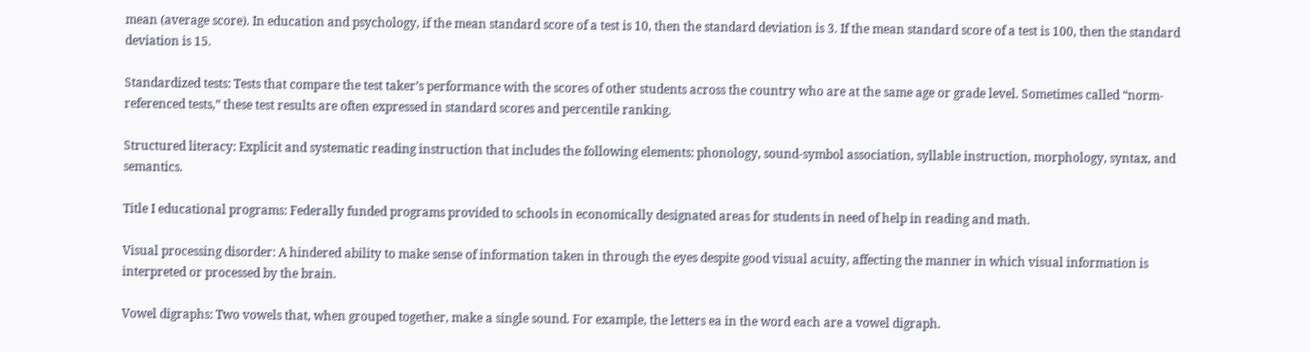mean (average score). In education and psychology, if the mean standard score of a test is 10, then the standard deviation is 3. If the mean standard score of a test is 100, then the standard deviation is 15.

Standardized tests: Tests that compare the test taker’s performance with the scores of other students across the country who are at the same age or grade level. Sometimes called “norm-referenced tests,” these test results are often expressed in standard scores and percentile ranking.

Structured literacy: Explicit and systematic reading instruction that includes the following elements: phonology, sound-symbol association, syllable instruction, morphology, syntax, and semantics.

Title I educational programs: Federally funded programs provided to schools in economically designated areas for students in need of help in reading and math.

Visual processing disorder: A hindered ability to make sense of information taken in through the eyes despite good visual acuity, affecting the manner in which visual information is interpreted or processed by the brain.

Vowel digraphs: Two vowels that, when grouped together, make a single sound. For example, the letters ea in the word each are a vowel digraph.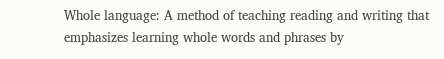Whole language: A method of teaching reading and writing that emphasizes learning whole words and phrases by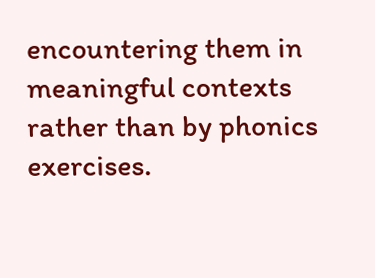encountering them in meaningful contexts rather than by phonics exercises.